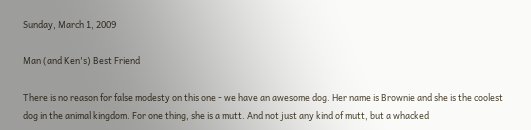Sunday, March 1, 2009

Man (and Ken's) Best Friend

There is no reason for false modesty on this one - we have an awesome dog. Her name is Brownie and she is the coolest dog in the animal kingdom. For one thing, she is a mutt. And not just any kind of mutt, but a whacked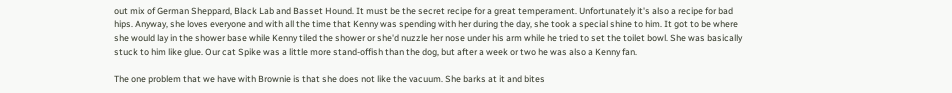out mix of German Sheppard, Black Lab and Basset Hound. It must be the secret recipe for a great temperament. Unfortunately it's also a recipe for bad hips. Anyway, she loves everyone and with all the time that Kenny was spending with her during the day, she took a special shine to him. It got to be where she would lay in the shower base while Kenny tiled the shower or she'd nuzzle her nose under his arm while he tried to set the toilet bowl. She was basically stuck to him like glue. Our cat Spike was a little more stand-offish than the dog, but after a week or two he was also a Kenny fan.

The one problem that we have with Brownie is that she does not like the vacuum. She barks at it and bites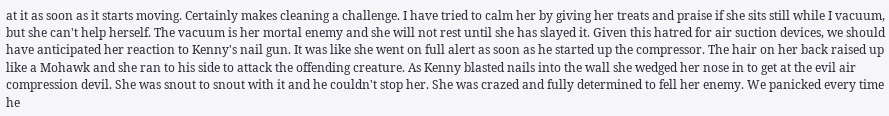at it as soon as it starts moving. Certainly makes cleaning a challenge. I have tried to calm her by giving her treats and praise if she sits still while I vacuum, but she can't help herself. The vacuum is her mortal enemy and she will not rest until she has slayed it. Given this hatred for air suction devices, we should have anticipated her reaction to Kenny's nail gun. It was like she went on full alert as soon as he started up the compressor. The hair on her back raised up like a Mohawk and she ran to his side to attack the offending creature. As Kenny blasted nails into the wall she wedged her nose in to get at the evil air compression devil. She was snout to snout with it and he couldn't stop her. She was crazed and fully determined to fell her enemy. We panicked every time he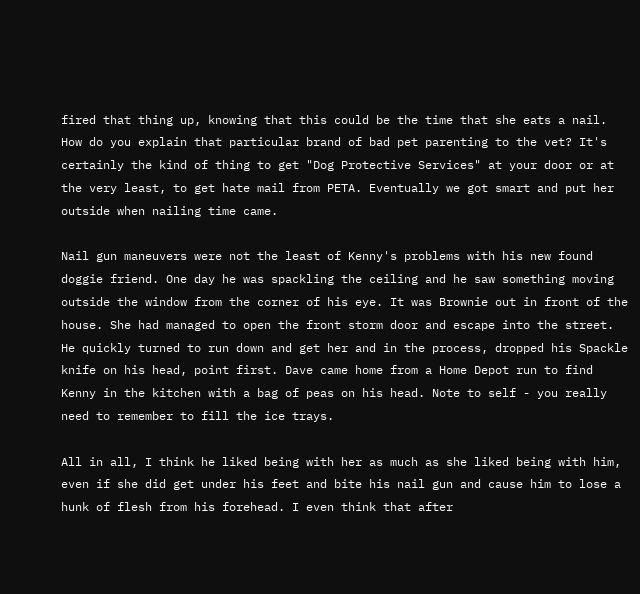fired that thing up, knowing that this could be the time that she eats a nail. How do you explain that particular brand of bad pet parenting to the vet? It's certainly the kind of thing to get "Dog Protective Services" at your door or at the very least, to get hate mail from PETA. Eventually we got smart and put her outside when nailing time came.

Nail gun maneuvers were not the least of Kenny's problems with his new found doggie friend. One day he was spackling the ceiling and he saw something moving outside the window from the corner of his eye. It was Brownie out in front of the house. She had managed to open the front storm door and escape into the street. He quickly turned to run down and get her and in the process, dropped his Spackle knife on his head, point first. Dave came home from a Home Depot run to find Kenny in the kitchen with a bag of peas on his head. Note to self - you really need to remember to fill the ice trays.

All in all, I think he liked being with her as much as she liked being with him, even if she did get under his feet and bite his nail gun and cause him to lose a hunk of flesh from his forehead. I even think that after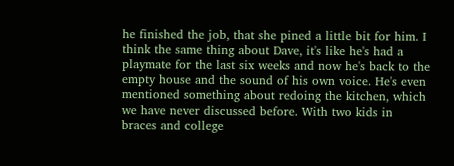he finished the job, that she pined a little bit for him. I think the same thing about Dave, it's like he's had a playmate for the last six weeks and now he's back to the empty house and the sound of his own voice. He's even mentioned something about redoing the kitchen, which we have never discussed before. With two kids in braces and college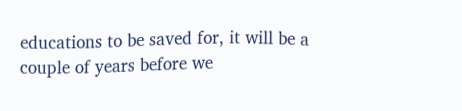educations to be saved for, it will be a couple of years before we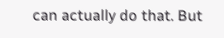can actually do that. But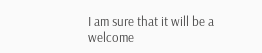I am sure that it will be a welcome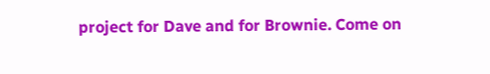project for Dave and for Brownie. Come on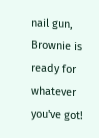nail gun, Brownie is ready for whatever you've got!